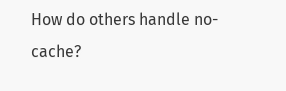How do others handle no-cache?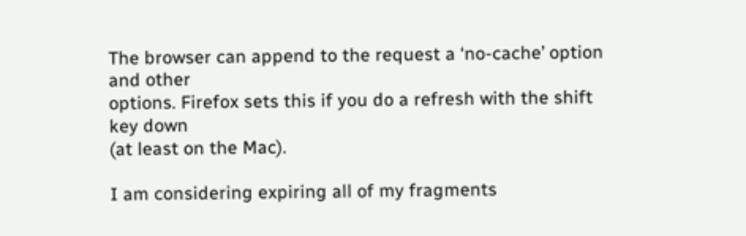The browser can append to the request a ‘no-cache’ option and other
options. Firefox sets this if you do a refresh with the shift key down
(at least on the Mac).

I am considering expiring all of my fragments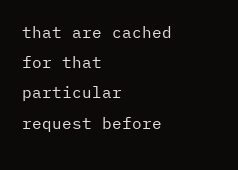that are cached for that
particular request before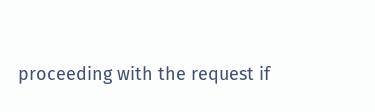proceeding with the request if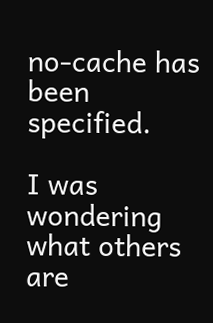no-cache has
been specified.

I was wondering what others are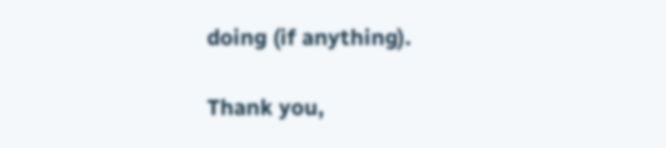doing (if anything).

Thank you,